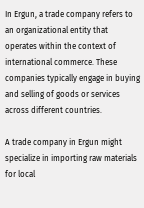In Ergun, a trade company refers to an organizational entity that operates within the context of international commerce. These companies typically engage in buying and selling of goods or services across different countries.

A trade company in Ergun might specialize in importing raw materials for local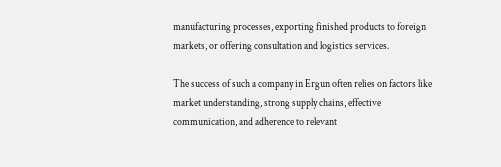manufacturing processes, exporting finished products to foreign markets, or offering consultation and logistics services.

The success of such a company in Ergun often relies on factors like market understanding, strong supply chains, effective communication, and adherence to relevant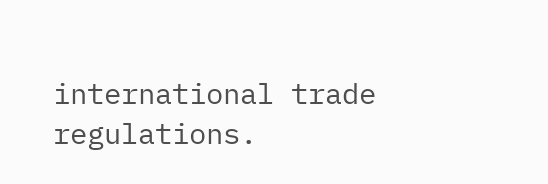international trade regulations.